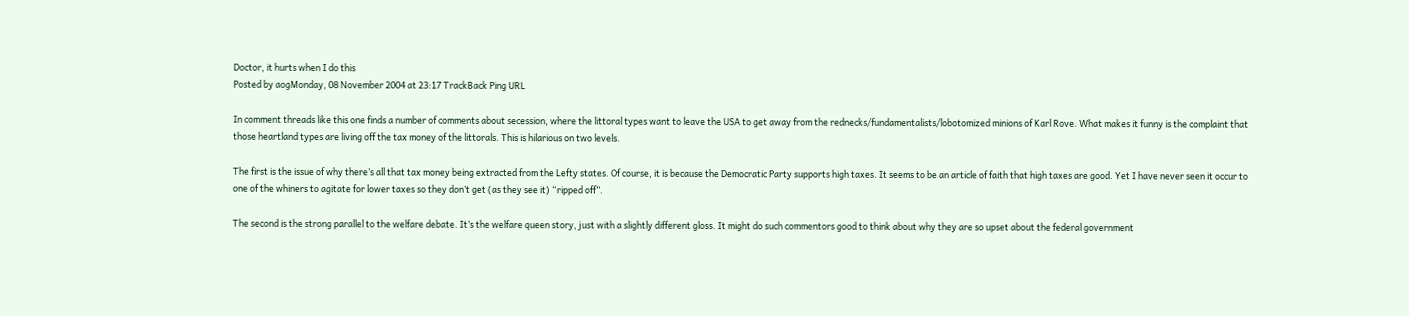Doctor, it hurts when I do this
Posted by aogMonday, 08 November 2004 at 23:17 TrackBack Ping URL

In comment threads like this one finds a number of comments about secession, where the littoral types want to leave the USA to get away from the rednecks/fundamentalists/lobotomized minions of Karl Rove. What makes it funny is the complaint that those heartland types are living off the tax money of the littorals. This is hilarious on two levels.

The first is the issue of why there’s all that tax money being extracted from the Lefty states. Of course, it is because the Democratic Party supports high taxes. It seems to be an article of faith that high taxes are good. Yet I have never seen it occur to one of the whiners to agitate for lower taxes so they don’t get (as they see it) “ripped off”.

The second is the strong parallel to the welfare debate. It’s the welfare queen story, just with a slightly different gloss. It might do such commentors good to think about why they are so upset about the federal government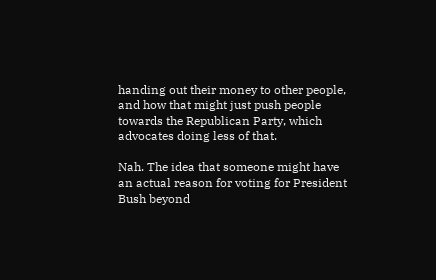handing out their money to other people, and how that might just push people towards the Republican Party, which advocates doing less of that.

Nah. The idea that someone might have an actual reason for voting for President Bush beyond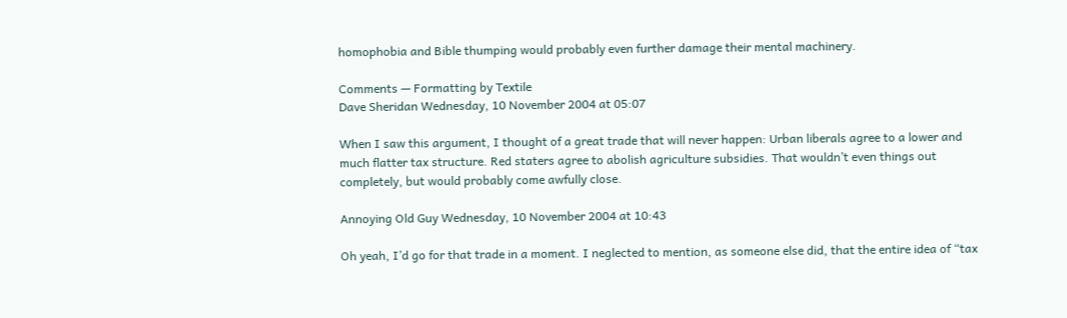homophobia and Bible thumping would probably even further damage their mental machinery.

Comments — Formatting by Textile
Dave Sheridan Wednesday, 10 November 2004 at 05:07

When I saw this argument, I thought of a great trade that will never happen: Urban liberals agree to a lower and much flatter tax structure. Red staters agree to abolish agriculture subsidies. That wouldn’t even things out completely, but would probably come awfully close.

Annoying Old Guy Wednesday, 10 November 2004 at 10:43

Oh yeah, I’d go for that trade in a moment. I neglected to mention, as someone else did, that the entire idea of “tax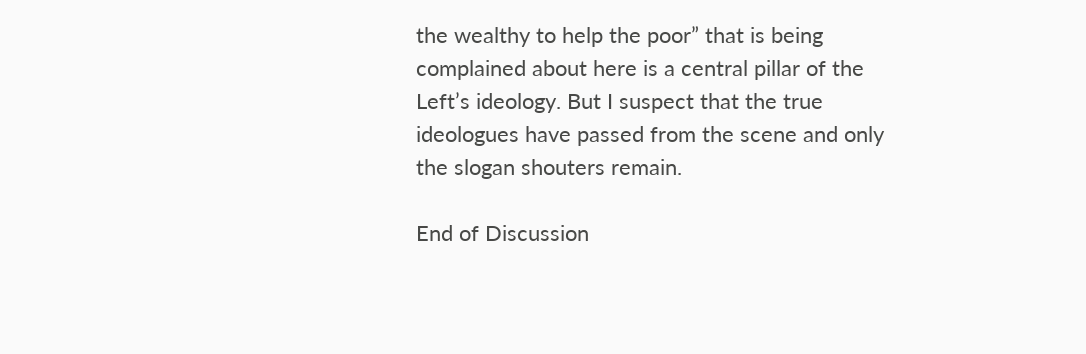the wealthy to help the poor” that is being complained about here is a central pillar of the Left’s ideology. But I suspect that the true ideologues have passed from the scene and only the slogan shouters remain.

End of Discussion